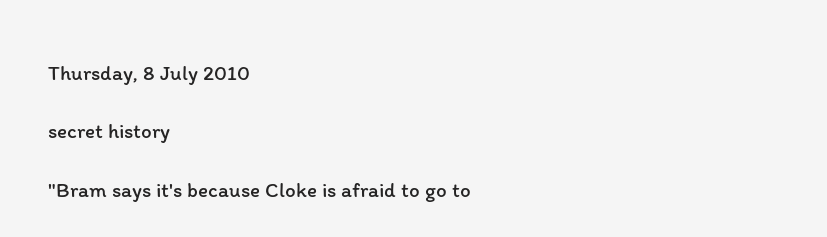Thursday, 8 July 2010

secret history

"Bram says it's because Cloke is afraid to go to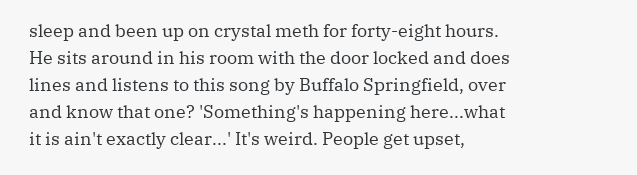sleep and been up on crystal meth for forty-eight hours. He sits around in his room with the door locked and does lines and listens to this song by Buffalo Springfield, over and know that one? 'Something's happening here...what it is ain't exactly clear...' It's weird. People get upset,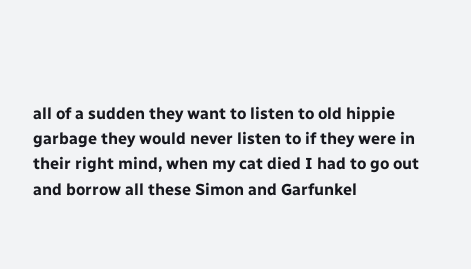all of a sudden they want to listen to old hippie garbage they would never listen to if they were in their right mind, when my cat died I had to go out and borrow all these Simon and Garfunkel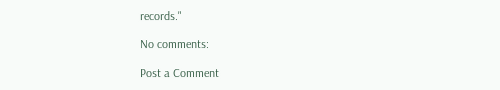records."

No comments:

Post a Comment